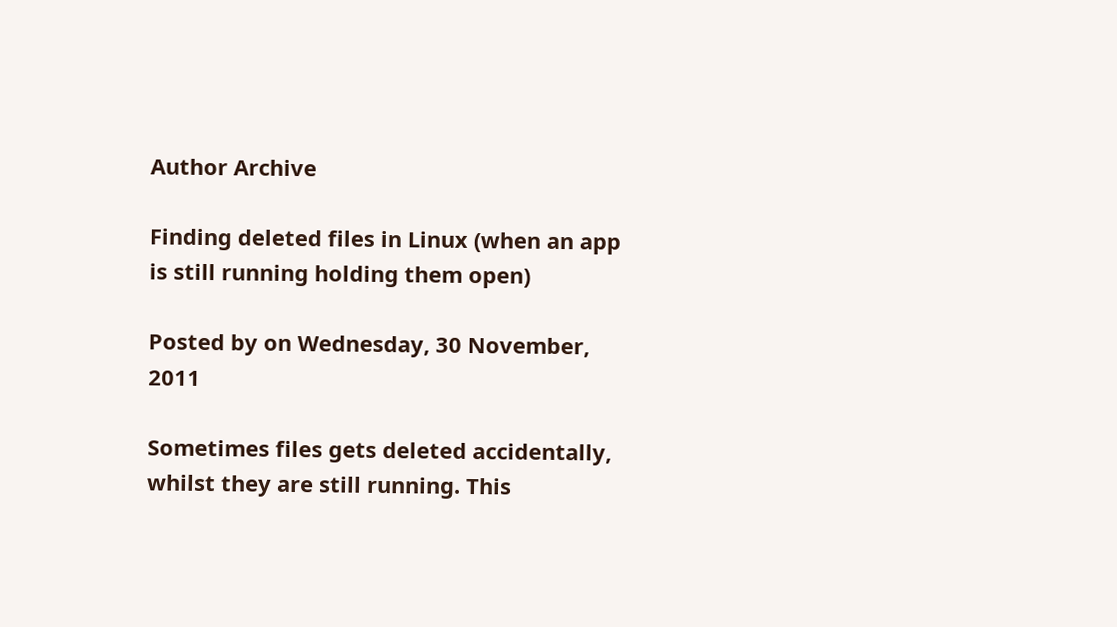Author Archive

Finding deleted files in Linux (when an app is still running holding them open)

Posted by on Wednesday, 30 November, 2011

Sometimes files gets deleted accidentally, whilst they are still running. This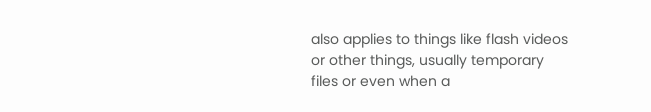also applies to things like flash videos or other things, usually temporary files or even when a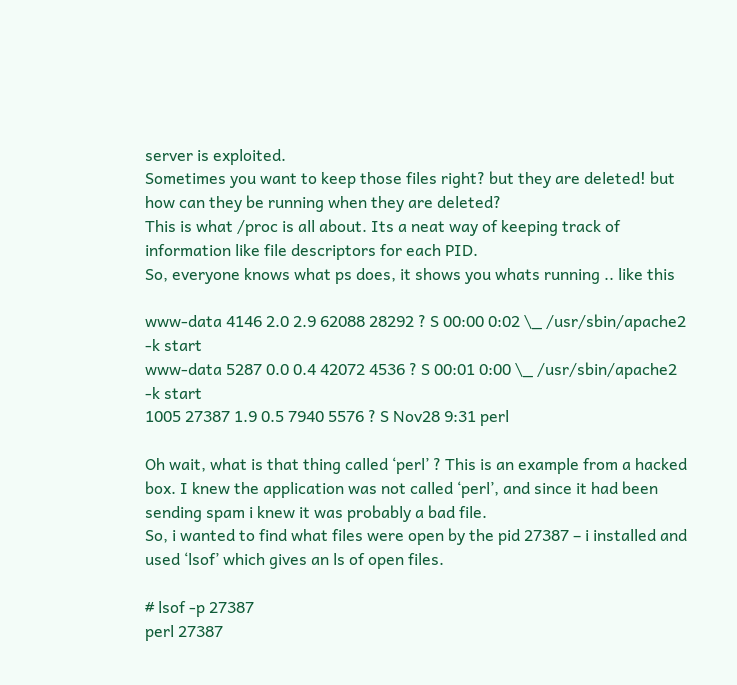server is exploited.
Sometimes you want to keep those files right? but they are deleted! but how can they be running when they are deleted?
This is what /proc is all about. Its a neat way of keeping track of information like file descriptors for each PID.
So, everyone knows what ps does, it shows you whats running .. like this

www-data 4146 2.0 2.9 62088 28292 ? S 00:00 0:02 \_ /usr/sbin/apache2 -k start
www-data 5287 0.0 0.4 42072 4536 ? S 00:01 0:00 \_ /usr/sbin/apache2 -k start
1005 27387 1.9 0.5 7940 5576 ? S Nov28 9:31 perl

Oh wait, what is that thing called ‘perl’ ? This is an example from a hacked box. I knew the application was not called ‘perl’, and since it had been sending spam i knew it was probably a bad file.
So, i wanted to find what files were open by the pid 27387 – i installed and used ‘lsof’ which gives an ls of open files.

# lsof -p 27387
perl 27387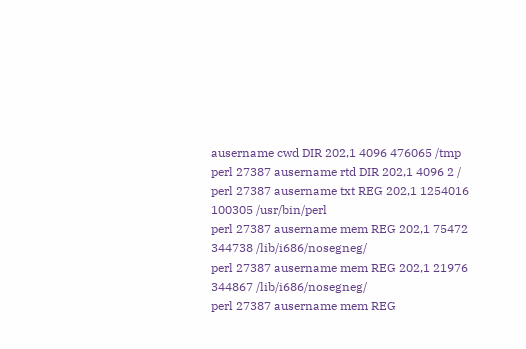ausername cwd DIR 202,1 4096 476065 /tmp
perl 27387 ausername rtd DIR 202,1 4096 2 /
perl 27387 ausername txt REG 202,1 1254016 100305 /usr/bin/perl
perl 27387 ausername mem REG 202,1 75472 344738 /lib/i686/nosegneg/
perl 27387 ausername mem REG 202,1 21976 344867 /lib/i686/nosegneg/
perl 27387 ausername mem REG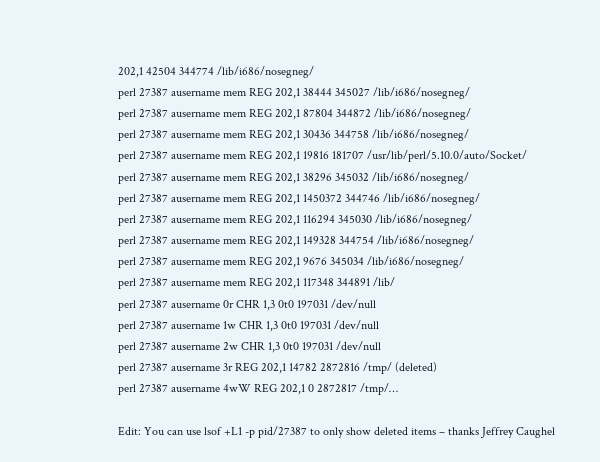202,1 42504 344774 /lib/i686/nosegneg/
perl 27387 ausername mem REG 202,1 38444 345027 /lib/i686/nosegneg/
perl 27387 ausername mem REG 202,1 87804 344872 /lib/i686/nosegneg/
perl 27387 ausername mem REG 202,1 30436 344758 /lib/i686/nosegneg/
perl 27387 ausername mem REG 202,1 19816 181707 /usr/lib/perl/5.10.0/auto/Socket/
perl 27387 ausername mem REG 202,1 38296 345032 /lib/i686/nosegneg/
perl 27387 ausername mem REG 202,1 1450372 344746 /lib/i686/nosegneg/
perl 27387 ausername mem REG 202,1 116294 345030 /lib/i686/nosegneg/
perl 27387 ausername mem REG 202,1 149328 344754 /lib/i686/nosegneg/
perl 27387 ausername mem REG 202,1 9676 345034 /lib/i686/nosegneg/
perl 27387 ausername mem REG 202,1 117348 344891 /lib/
perl 27387 ausername 0r CHR 1,3 0t0 197031 /dev/null
perl 27387 ausername 1w CHR 1,3 0t0 197031 /dev/null
perl 27387 ausername 2w CHR 1,3 0t0 197031 /dev/null
perl 27387 ausername 3r REG 202,1 14782 2872816 /tmp/ (deleted)
perl 27387 ausername 4wW REG 202,1 0 2872817 /tmp/…

Edit: You can use lsof +L1 -p pid/27387 to only show deleted items – thanks Jeffrey Caughel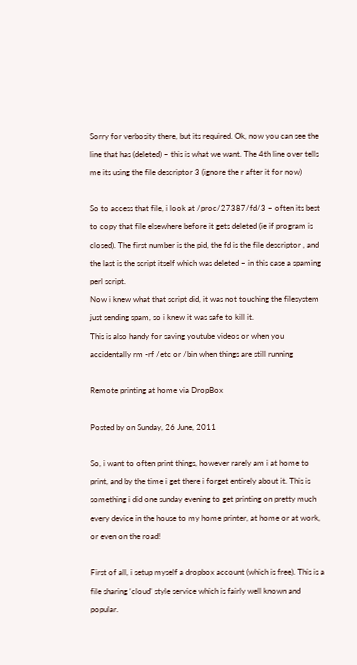Sorry for verbosity there, but its required. Ok, now you can see the line that has (deleted) – this is what we want. The 4th line over tells me its using the file descriptor 3 (ignore the r after it for now)

So to access that file, i look at /proc/27387/fd/3 – often its best to copy that file elsewhere before it gets deleted (ie if program is closed). The first number is the pid, the fd is the file descriptor , and the last is the script itself which was deleted – in this case a spaming perl script.
Now i knew what that script did, it was not touching the filesystem just sending spam, so i knew it was safe to kill it.
This is also handy for saving youtube videos or when you accidentally rm -rf /etc or /bin when things are still running

Remote printing at home via DropBox

Posted by on Sunday, 26 June, 2011

So, i want to often print things, however rarely am i at home to print, and by the time i get there i forget entirely about it. This is something i did one sunday evening to get printing on pretty much every device in the house to my home printer, at home or at work, or even on the road!

First of all, i setup myself a dropbox account (which is free). This is a file sharing ‘cloud’ style service which is fairly well known and popular.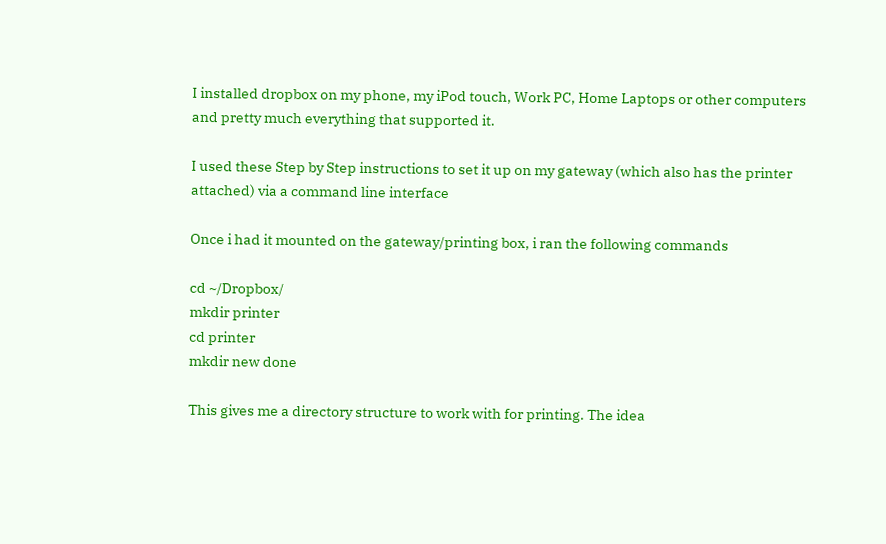I installed dropbox on my phone, my iPod touch, Work PC, Home Laptops or other computers and pretty much everything that supported it.

I used these Step by Step instructions to set it up on my gateway (which also has the printer attached) via a command line interface

Once i had it mounted on the gateway/printing box, i ran the following commands

cd ~/Dropbox/
mkdir printer
cd printer
mkdir new done

This gives me a directory structure to work with for printing. The idea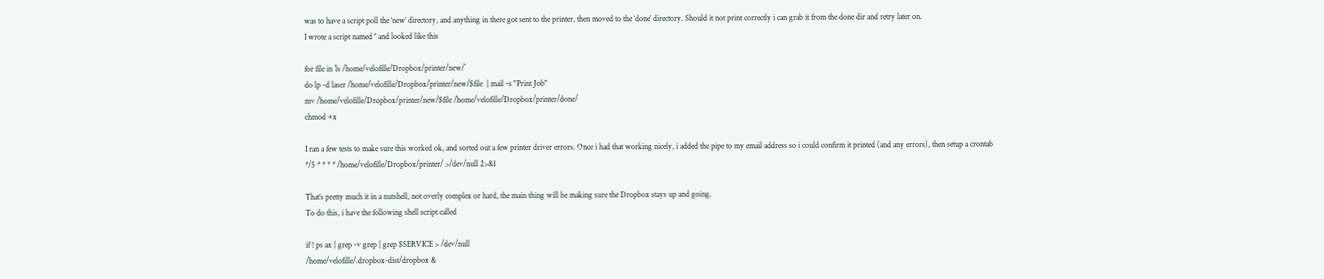was to have a script poll the ‘new’ directory, and anything in there got sent to the printer, then moved to the ‘done’ directory. Should it not print correctly i can grab it from the done dir and retry later on.
I wrote a script named ‘’ and looked like this

for file in `ls /home/velofille/Dropbox/printer/new/`
do lp -d laser /home/velofille/Dropbox/printer/new/$file  | mail -s "Print Job"
mv /home/velofille/Dropbox/printer/new/$file /home/velofille/Dropbox/printer/done/
chmod +x

I ran a few tests to make sure this worked ok, and sorted out a few printer driver errors. Once i had that working nicely, i added the pipe to my email address so i could confirm it printed (and any errors), then setup a crontab
*/5 * * * * /home/velofille/Dropbox/printer/ >/dev/null 2>&1

That’s pretty much it in a nutshell, not overly complex or hard, the main thing will be making sure the Dropbox stays up and going.
To do this, i have the following shell script called

if ! ps ax | grep -v grep | grep $SERVICE > /dev/null
/home/velofille/.dropbox-dist/dropbox &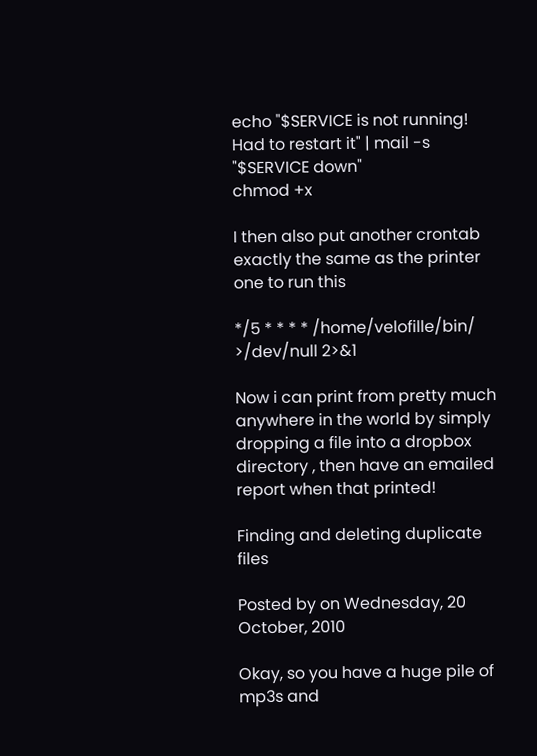echo "$SERVICE is not running! Had to restart it" | mail -s "$SERVICE down"
chmod +x

I then also put another crontab exactly the same as the printer one to run this

*/5 * * * * /home/velofille/bin/ >/dev/null 2>&1

Now i can print from pretty much anywhere in the world by simply dropping a file into a dropbox directory , then have an emailed report when that printed!

Finding and deleting duplicate files

Posted by on Wednesday, 20 October, 2010

Okay, so you have a huge pile of mp3s and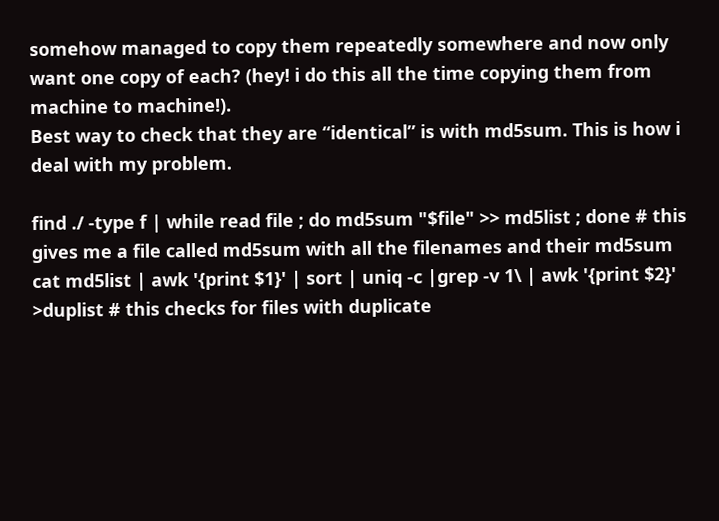somehow managed to copy them repeatedly somewhere and now only want one copy of each? (hey! i do this all the time copying them from machine to machine!).
Best way to check that they are “identical” is with md5sum. This is how i deal with my problem.

find ./ -type f | while read file ; do md5sum "$file" >> md5list ; done # this gives me a file called md5sum with all the filenames and their md5sum
cat md5list | awk '{print $1}' | sort | uniq -c |grep -v 1\ | awk '{print $2}' >duplist # this checks for files with duplicate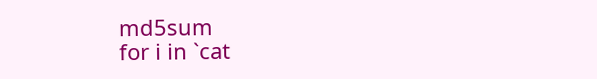md5sum
for i in `cat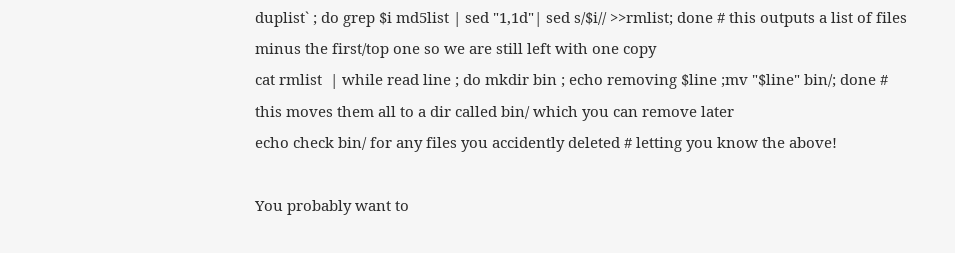duplist` ; do grep $i md5list | sed "1,1d"| sed s/$i// >>rmlist; done # this outputs a list of files minus the first/top one so we are still left with one copy
cat rmlist  | while read line ; do mkdir bin ; echo removing $line ;mv "$line" bin/; done # this moves them all to a dir called bin/ which you can remove later
echo check bin/ for any files you accidently deleted # letting you know the above!

You probably want to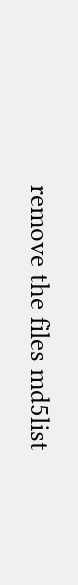remove the files md5list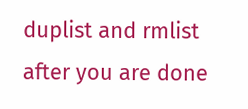duplist and rmlist after you are done